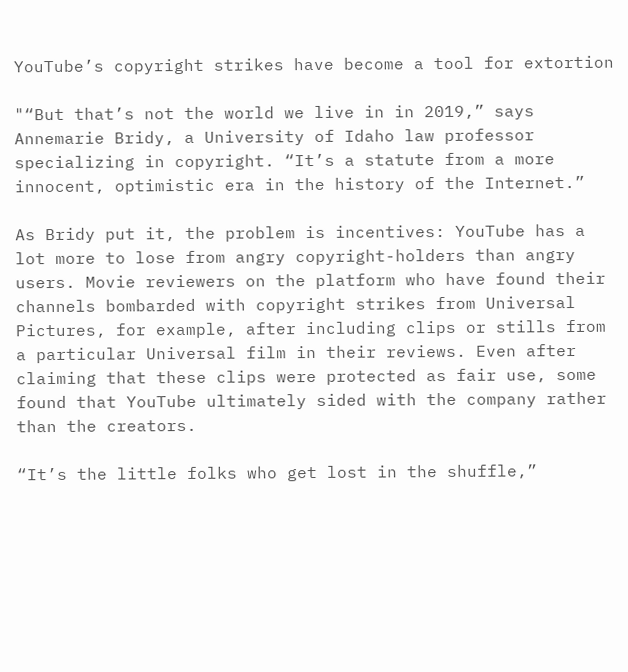YouTube’s copyright strikes have become a tool for extortion

"“But that’s not the world we live in in 2019,” says Annemarie Bridy, a University of Idaho law professor specializing in copyright. “It’s a statute from a more innocent, optimistic era in the history of the Internet.”

As Bridy put it, the problem is incentives: YouTube has a lot more to lose from angry copyright-holders than angry users. Movie reviewers on the platform who have found their channels bombarded with copyright strikes from Universal Pictures, for example, after including clips or stills from a particular Universal film in their reviews. Even after claiming that these clips were protected as fair use, some found that YouTube ultimately sided with the company rather than the creators.

“It’s the little folks who get lost in the shuffle,”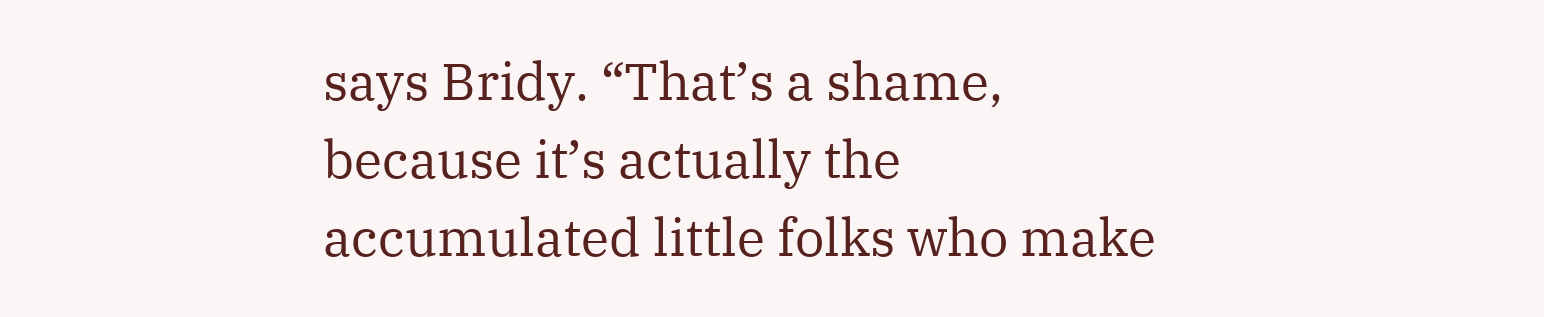says Bridy. “That’s a shame, because it’s actually the accumulated little folks who make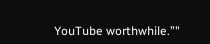YouTube worthwhile.”"